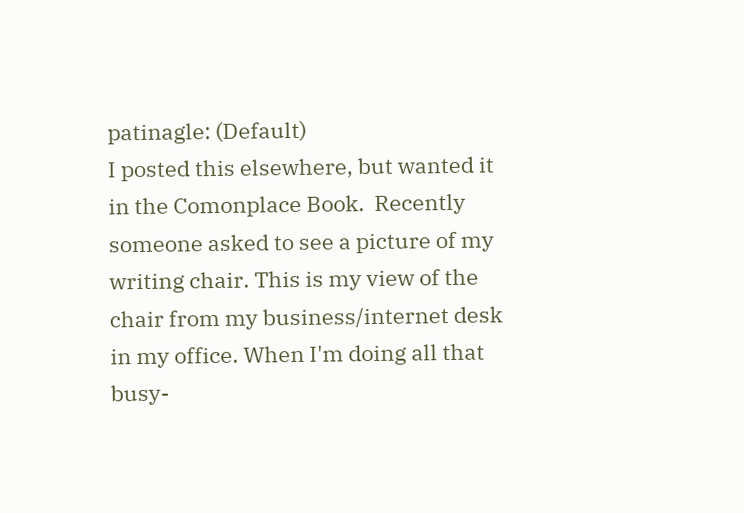patinagle: (Default)
I posted this elsewhere, but wanted it in the Comonplace Book.  Recently someone asked to see a picture of my writing chair. This is my view of the chair from my business/internet desk in my office. When I'm doing all that busy-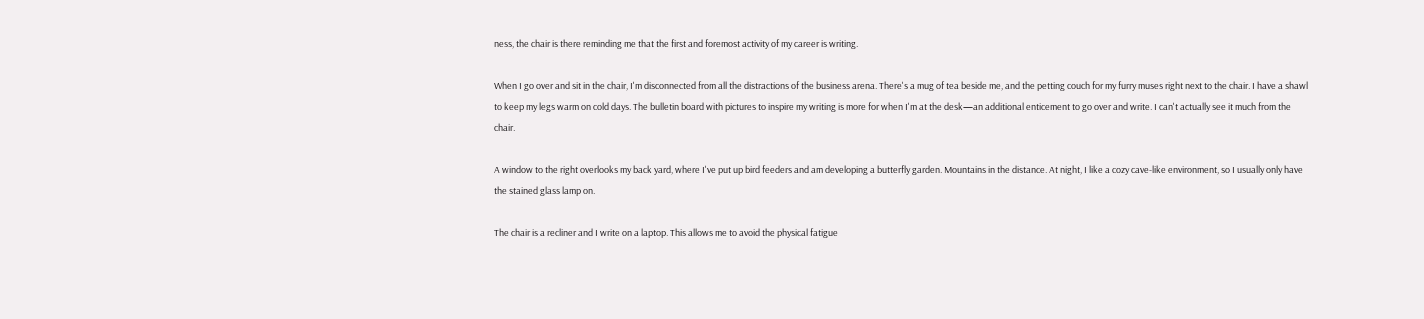ness, the chair is there reminding me that the first and foremost activity of my career is writing.

When I go over and sit in the chair, I'm disconnected from all the distractions of the business arena. There's a mug of tea beside me, and the petting couch for my furry muses right next to the chair. I have a shawl to keep my legs warm on cold days. The bulletin board with pictures to inspire my writing is more for when I'm at the desk—an additional enticement to go over and write. I can't actually see it much from the chair.

A window to the right overlooks my back yard, where I've put up bird feeders and am developing a butterfly garden. Mountains in the distance. At night, I like a cozy cave-like environment, so I usually only have the stained glass lamp on.

The chair is a recliner and I write on a laptop. This allows me to avoid the physical fatigue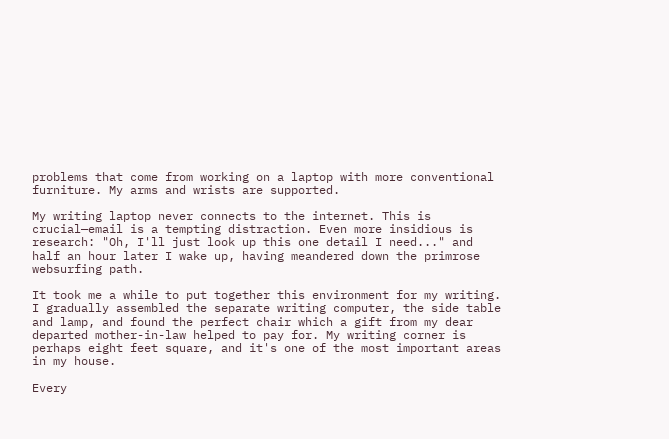problems that come from working on a laptop with more conventional furniture. My arms and wrists are supported.

My writing laptop never connects to the internet. This is crucial—email is a tempting distraction. Even more insidious is research: "Oh, I'll just look up this one detail I need..." and half an hour later I wake up, having meandered down the primrose websurfing path.

It took me a while to put together this environment for my writing. I gradually assembled the separate writing computer, the side table and lamp, and found the perfect chair which a gift from my dear departed mother-in-law helped to pay for. My writing corner is perhaps eight feet square, and it's one of the most important areas in my house.

Every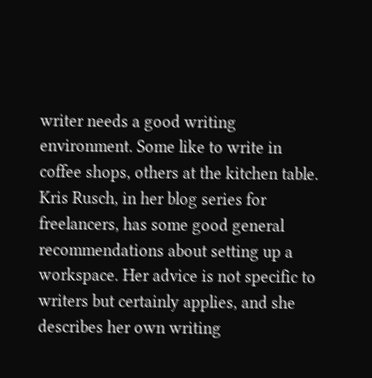writer needs a good writing environment. Some like to write in coffee shops, others at the kitchen table. Kris Rusch, in her blog series for freelancers, has some good general recommendations about setting up a workspace. Her advice is not specific to writers but certainly applies, and she describes her own writing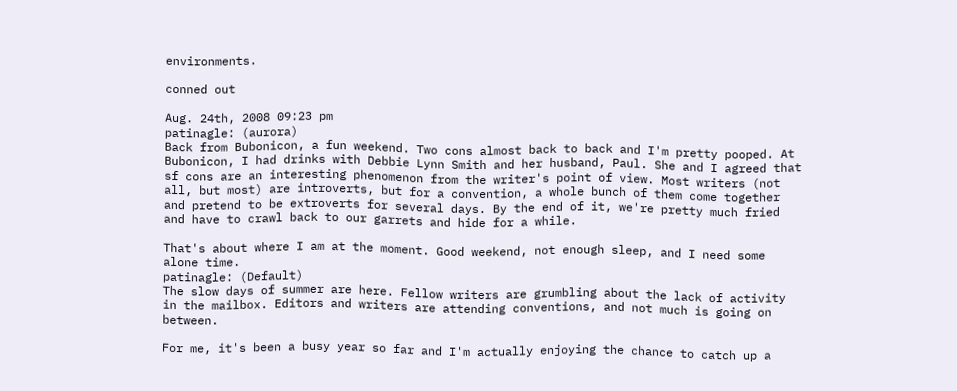environments.

conned out

Aug. 24th, 2008 09:23 pm
patinagle: (aurora)
Back from Bubonicon, a fun weekend. Two cons almost back to back and I'm pretty pooped. At Bubonicon, I had drinks with Debbie Lynn Smith and her husband, Paul. She and I agreed that sf cons are an interesting phenomenon from the writer's point of view. Most writers (not all, but most) are introverts, but for a convention, a whole bunch of them come together and pretend to be extroverts for several days. By the end of it, we're pretty much fried and have to crawl back to our garrets and hide for a while.

That's about where I am at the moment. Good weekend, not enough sleep, and I need some alone time.
patinagle: (Default)
The slow days of summer are here. Fellow writers are grumbling about the lack of activity in the mailbox. Editors and writers are attending conventions, and not much is going on between.

For me, it's been a busy year so far and I'm actually enjoying the chance to catch up a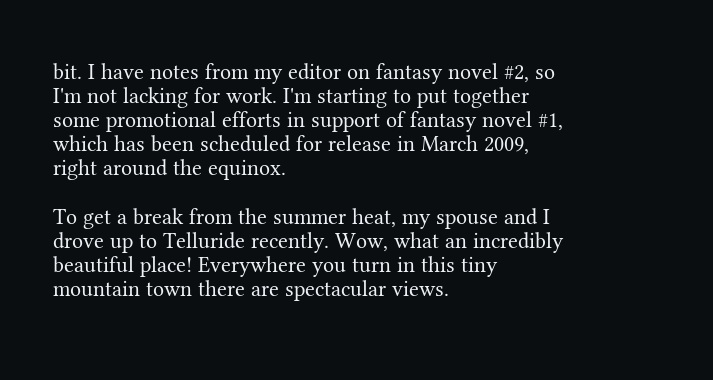bit. I have notes from my editor on fantasy novel #2, so I'm not lacking for work. I'm starting to put together some promotional efforts in support of fantasy novel #1, which has been scheduled for release in March 2009, right around the equinox.

To get a break from the summer heat, my spouse and I drove up to Telluride recently. Wow, what an incredibly beautiful place! Everywhere you turn in this tiny mountain town there are spectacular views.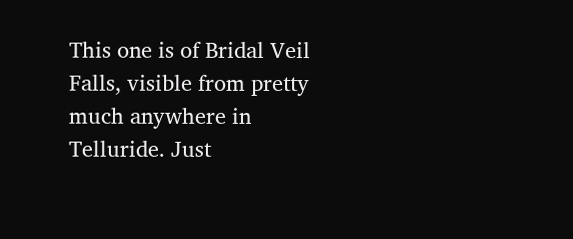This one is of Bridal Veil Falls, visible from pretty much anywhere in Telluride. Just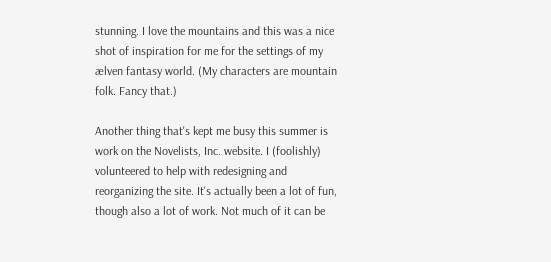stunning. I love the mountains and this was a nice shot of inspiration for me for the settings of my ælven fantasy world. (My characters are mountain folk. Fancy that.)

Another thing that's kept me busy this summer is work on the Novelists, Inc. website. I (foolishly) volunteered to help with redesigning and reorganizing the site. It's actually been a lot of fun, though also a lot of work. Not much of it can be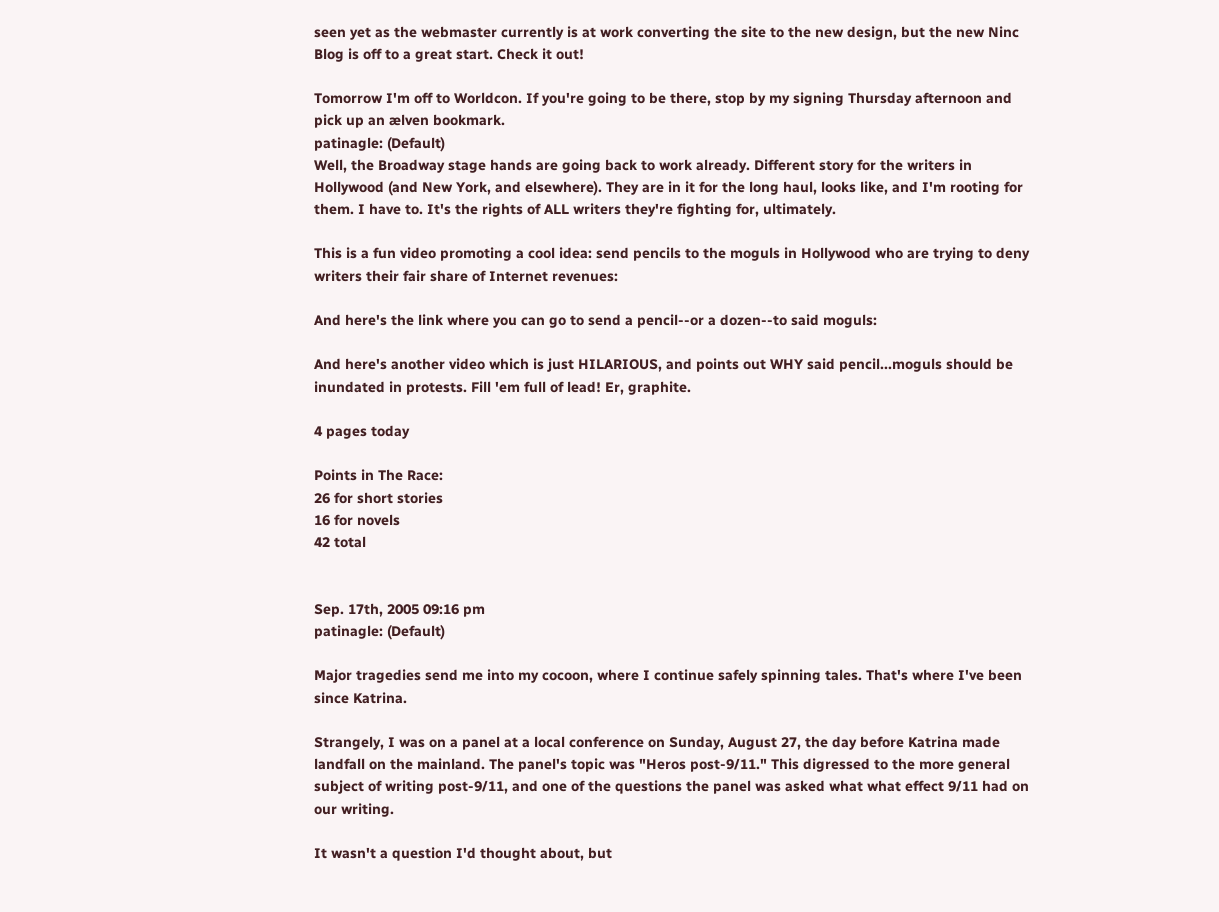seen yet as the webmaster currently is at work converting the site to the new design, but the new Ninc Blog is off to a great start. Check it out!

Tomorrow I'm off to Worldcon. If you're going to be there, stop by my signing Thursday afternoon and pick up an ælven bookmark.
patinagle: (Default)
Well, the Broadway stage hands are going back to work already. Different story for the writers in Hollywood (and New York, and elsewhere). They are in it for the long haul, looks like, and I'm rooting for them. I have to. It's the rights of ALL writers they're fighting for, ultimately.

This is a fun video promoting a cool idea: send pencils to the moguls in Hollywood who are trying to deny writers their fair share of Internet revenues:

And here's the link where you can go to send a pencil--or a dozen--to said moguls:

And here's another video which is just HILARIOUS, and points out WHY said pencil...moguls should be inundated in protests. Fill 'em full of lead! Er, graphite.

4 pages today

Points in The Race:
26 for short stories
16 for novels
42 total


Sep. 17th, 2005 09:16 pm
patinagle: (Default)

Major tragedies send me into my cocoon, where I continue safely spinning tales. That's where I've been since Katrina.

Strangely, I was on a panel at a local conference on Sunday, August 27, the day before Katrina made landfall on the mainland. The panel's topic was "Heros post-9/11." This digressed to the more general subject of writing post-9/11, and one of the questions the panel was asked what what effect 9/11 had on our writing.

It wasn't a question I'd thought about, but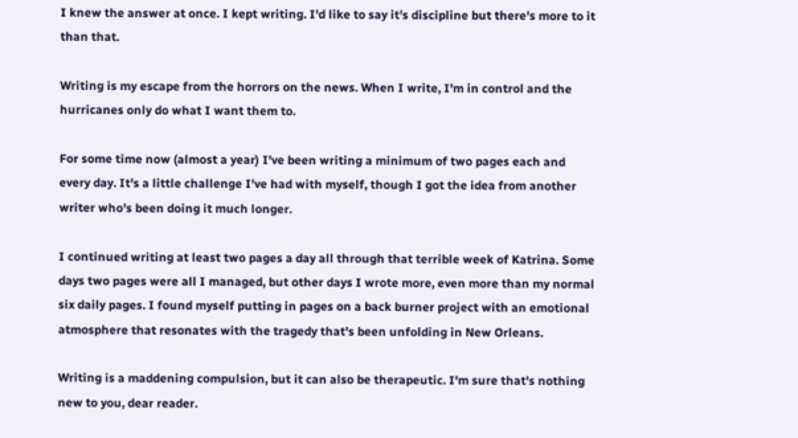I knew the answer at once. I kept writing. I'd like to say it's discipline but there's more to it than that.

Writing is my escape from the horrors on the news. When I write, I'm in control and the hurricanes only do what I want them to.

For some time now (almost a year) I've been writing a minimum of two pages each and every day. It's a little challenge I've had with myself, though I got the idea from another writer who's been doing it much longer.

I continued writing at least two pages a day all through that terrible week of Katrina. Some days two pages were all I managed, but other days I wrote more, even more than my normal six daily pages. I found myself putting in pages on a back burner project with an emotional atmosphere that resonates with the tragedy that's been unfolding in New Orleans.

Writing is a maddening compulsion, but it can also be therapeutic. I'm sure that's nothing new to you, dear reader.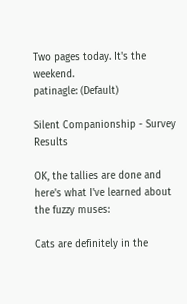Two pages today. It's the weekend.
patinagle: (Default)

Silent Companionship - Survey Results

OK, the tallies are done and here's what I've learned about the fuzzy muses:

Cats are definitely in the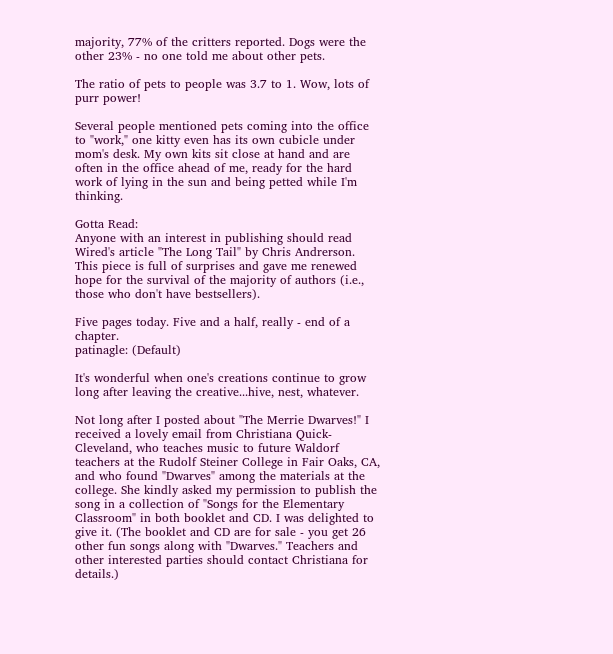majority, 77% of the critters reported. Dogs were the other 23% - no one told me about other pets.

The ratio of pets to people was 3.7 to 1. Wow, lots of purr power!

Several people mentioned pets coming into the office to "work," one kitty even has its own cubicle under mom's desk. My own kits sit close at hand and are often in the office ahead of me, ready for the hard work of lying in the sun and being petted while I'm thinking.

Gotta Read:
Anyone with an interest in publishing should read Wired's article "The Long Tail" by Chris Andrerson. This piece is full of surprises and gave me renewed hope for the survival of the majority of authors (i.e., those who don't have bestsellers).

Five pages today. Five and a half, really - end of a chapter.
patinagle: (Default)

It's wonderful when one's creations continue to grow long after leaving the creative...hive, nest, whatever.

Not long after I posted about "The Merrie Dwarves!" I received a lovely email from Christiana Quick-Cleveland, who teaches music to future Waldorf teachers at the Rudolf Steiner College in Fair Oaks, CA, and who found "Dwarves" among the materials at the college. She kindly asked my permission to publish the song in a collection of "Songs for the Elementary Classroom" in both booklet and CD. I was delighted to give it. (The booklet and CD are for sale - you get 26 other fun songs along with "Dwarves." Teachers and other interested parties should contact Christiana for details.)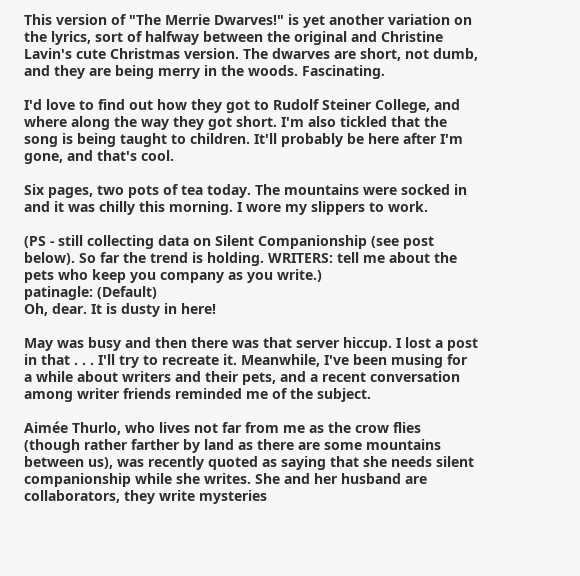This version of "The Merrie Dwarves!" is yet another variation on the lyrics, sort of halfway between the original and Christine Lavin's cute Christmas version. The dwarves are short, not dumb, and they are being merry in the woods. Fascinating.

I'd love to find out how they got to Rudolf Steiner College, and where along the way they got short. I'm also tickled that the song is being taught to children. It'll probably be here after I'm gone, and that's cool.

Six pages, two pots of tea today. The mountains were socked in and it was chilly this morning. I wore my slippers to work.

(PS - still collecting data on Silent Companionship (see post below). So far the trend is holding. WRITERS: tell me about the pets who keep you company as you write.)
patinagle: (Default)
Oh, dear. It is dusty in here!

May was busy and then there was that server hiccup. I lost a post in that . . . I'll try to recreate it. Meanwhile, I've been musing for a while about writers and their pets, and a recent conversation among writer friends reminded me of the subject.

Aimée Thurlo, who lives not far from me as the crow flies (though rather farther by land as there are some mountains between us), was recently quoted as saying that she needs silent companionship while she writes. She and her husband are collaborators, they write mysteries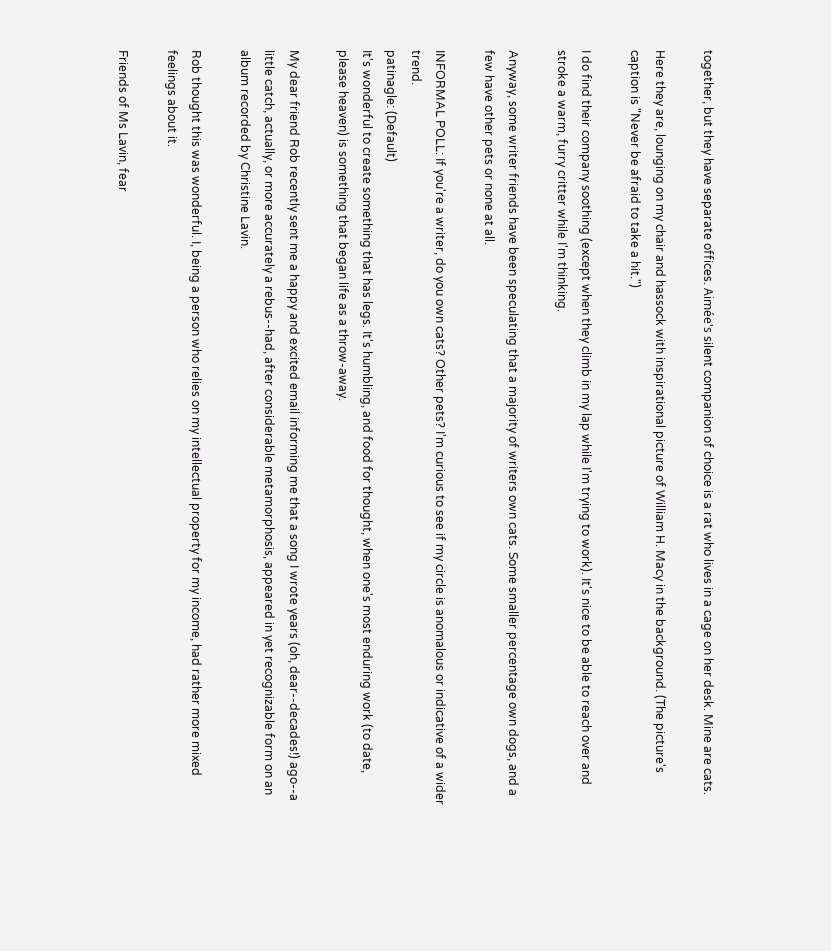together, but they have separate offices. Aimée's silent companion of choice is a rat who lives in a cage on her desk. Mine are cats.

Here they are, lounging on my chair and hassock with inspirational picture of William H. Macy in the background. (The picture's caption is "Never be afraid to take a hit.")

I do find their company soothing (except when they climb in my lap while I'm trying to work). It's nice to be able to reach over and stroke a warm, furry critter while I'm thinking.

Anyway, some writer friends have been speculating that a majority of writers own cats. Some smaller percentage own dogs, and a few have other pets or none at all.

INFORMAL POLL: If you're a writer, do you own cats? Other pets? I'm curious to see if my circle is anomalous or indicative of a wider trend.
patinagle: (Default)
It's wonderful to create something that has legs. It's humbling, and food for thought, when one's most enduring work (to date, please heaven) is something that began life as a throw-away.

My dear friend Rob recently sent me a happy and excited email informing me that a song I wrote years (oh, dear--decades!) ago--a little catch, actually, or more accurately a rebus--had, after considerable metamorphosis, appeared in yet recognizable form on an album recorded by Christine Lavin.

Rob thought this was wonderful. I, being a person who relies on my intellectual property for my income, had rather more mixed feelings about it.

Friends of Ms Lavin, fear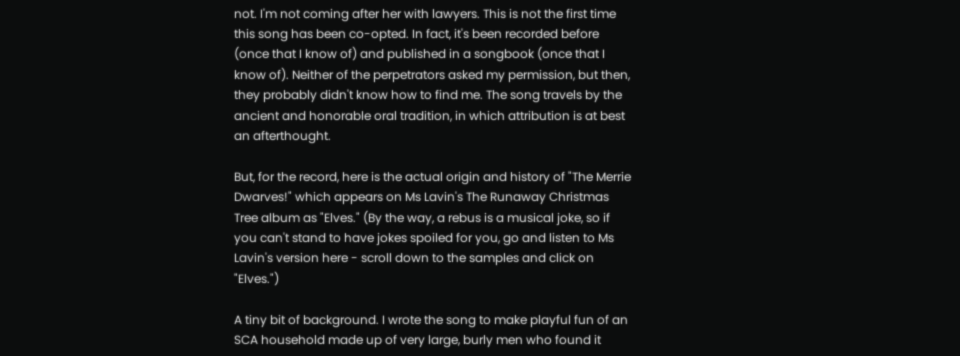not. I'm not coming after her with lawyers. This is not the first time this song has been co-opted. In fact, it's been recorded before (once that I know of) and published in a songbook (once that I know of). Neither of the perpetrators asked my permission, but then, they probably didn't know how to find me. The song travels by the ancient and honorable oral tradition, in which attribution is at best an afterthought.

But, for the record, here is the actual origin and history of "The Merrie Dwarves!" which appears on Ms Lavin's The Runaway Christmas Tree album as "Elves." (By the way, a rebus is a musical joke, so if you can't stand to have jokes spoiled for you, go and listen to Ms Lavin's version here - scroll down to the samples and click on "Elves.")

A tiny bit of background. I wrote the song to make playful fun of an SCA household made up of very large, burly men who found it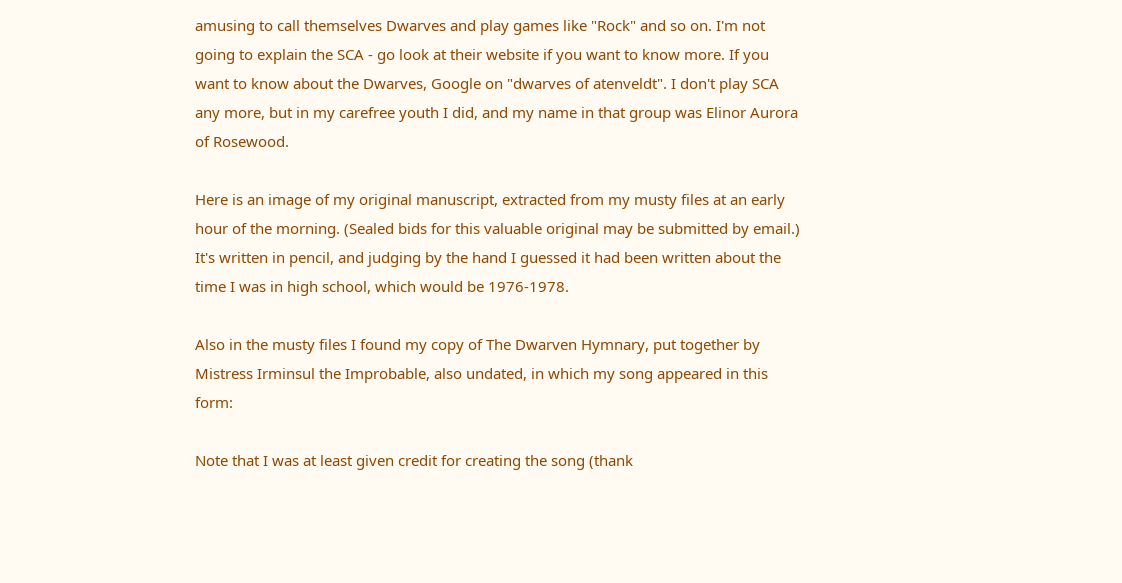amusing to call themselves Dwarves and play games like "Rock" and so on. I'm not going to explain the SCA - go look at their website if you want to know more. If you want to know about the Dwarves, Google on "dwarves of atenveldt". I don't play SCA any more, but in my carefree youth I did, and my name in that group was Elinor Aurora of Rosewood.

Here is an image of my original manuscript, extracted from my musty files at an early hour of the morning. (Sealed bids for this valuable original may be submitted by email.) It's written in pencil, and judging by the hand I guessed it had been written about the time I was in high school, which would be 1976-1978.

Also in the musty files I found my copy of The Dwarven Hymnary, put together by Mistress Irminsul the Improbable, also undated, in which my song appeared in this form:

Note that I was at least given credit for creating the song (thank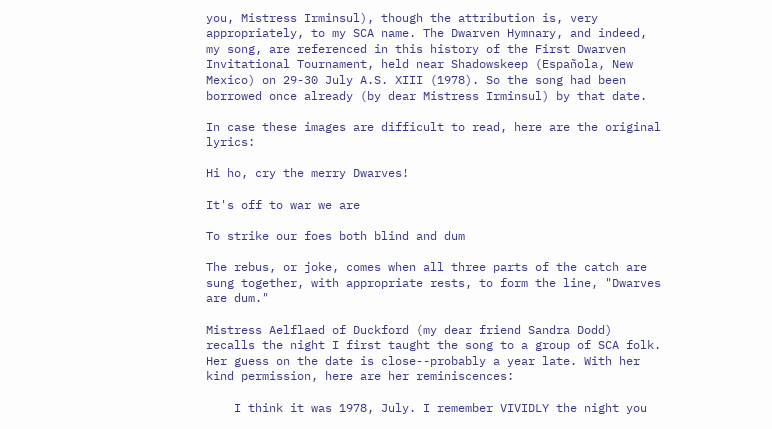you, Mistress Irminsul), though the attribution is, very appropriately, to my SCA name. The Dwarven Hymnary, and indeed, my song, are referenced in this history of the First Dwarven Invitational Tournament, held near Shadowskeep (Española, New Mexico) on 29-30 July A.S. XIII (1978). So the song had been borrowed once already (by dear Mistress Irminsul) by that date.

In case these images are difficult to read, here are the original lyrics:

Hi ho, cry the merry Dwarves!

It's off to war we are

To strike our foes both blind and dum

The rebus, or joke, comes when all three parts of the catch are sung together, with appropriate rests, to form the line, "Dwarves are dum."

Mistress Aelflaed of Duckford (my dear friend Sandra Dodd) recalls the night I first taught the song to a group of SCA folk. Her guess on the date is close--probably a year late. With her kind permission, here are her reminiscences:

    I think it was 1978, July. I remember VIVIDLY the night you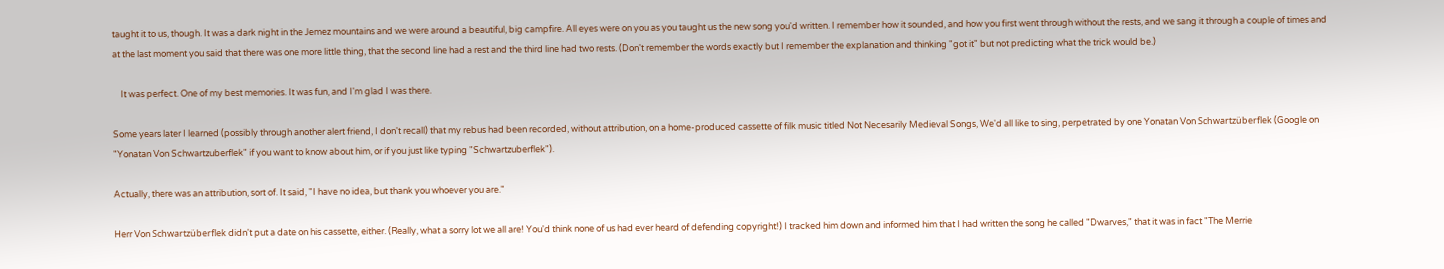taught it to us, though. It was a dark night in the Jemez mountains and we were around a beautiful, big campfire. All eyes were on you as you taught us the new song you'd written. I remember how it sounded, and how you first went through without the rests, and we sang it through a couple of times and at the last moment you said that there was one more little thing, that the second line had a rest and the third line had two rests. (Don't remember the words exactly but I remember the explanation and thinking "got it" but not predicting what the trick would be.)

    It was perfect. One of my best memories. It was fun, and I'm glad I was there.

Some years later I learned (possibly through another alert friend, I don't recall) that my rebus had been recorded, without attribution, on a home-produced cassette of filk music titled Not Necesarily Medieval Songs, We'd all like to sing, perpetrated by one Yonatan Von Schwartzüberflek (Google on "Yonatan Von Schwartzuberflek" if you want to know about him, or if you just like typing "Schwartzuberflek").

Actually, there was an attribution, sort of. It said, "I have no idea, but thank you whoever you are."

Herr Von Schwartzüberflek didn't put a date on his cassette, either. (Really, what a sorry lot we all are! You'd think none of us had ever heard of defending copyright!) I tracked him down and informed him that I had written the song he called "Dwarves," that it was in fact "The Merrie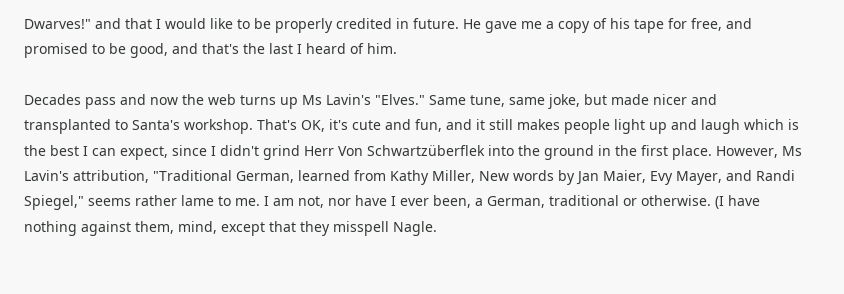Dwarves!" and that I would like to be properly credited in future. He gave me a copy of his tape for free, and promised to be good, and that's the last I heard of him.

Decades pass and now the web turns up Ms Lavin's "Elves." Same tune, same joke, but made nicer and transplanted to Santa's workshop. That's OK, it's cute and fun, and it still makes people light up and laugh which is the best I can expect, since I didn't grind Herr Von Schwartzüberflek into the ground in the first place. However, Ms Lavin's attribution, "Traditional German, learned from Kathy Miller, New words by Jan Maier, Evy Mayer, and Randi Spiegel," seems rather lame to me. I am not, nor have I ever been, a German, traditional or otherwise. (I have nothing against them, mind, except that they misspell Nagle.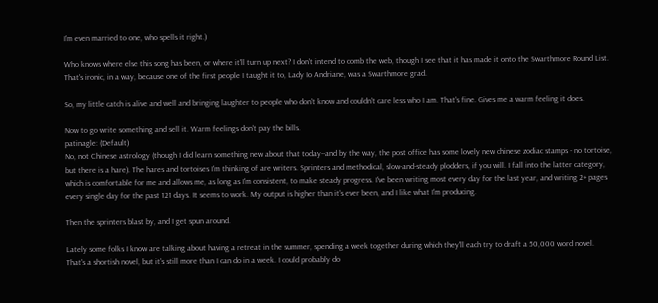I'm even married to one, who spells it right.)

Who knows where else this song has been, or where it'll turn up next? I don't intend to comb the web, though I see that it has made it onto the Swarthmore Round List. That's ironic, in a way, because one of the first people I taught it to, Lady Io Andriane, was a Swarthmore grad.

So, my little catch is alive and well and bringing laughter to people who don't know and couldn't care less who I am. That's fine. Gives me a warm feeling it does.

Now to go write something and sell it. Warm feelings don't pay the bills.
patinagle: (Default)
No, not Chinese astrology (though I did learn something new about that today--and by the way, the post office has some lovely new chinese zodiac stamps - no tortoise, but there is a hare). The hares and tortoises I'm thinking of are writers. Sprinters and methodical, slow-and-steady plodders, if you will. I fall into the latter category, which is comfortable for me and allows me, as long as I'm consistent, to make steady progress. I've been writing most every day for the last year, and writing 2+ pages every single day for the past 121 days. It seems to work. My output is higher than it's ever been, and I like what I'm producing.

Then the sprinters blast by, and I get spun around.

Lately some folks I know are talking about having a retreat in the summer, spending a week together during which they'll each try to draft a 50,000 word novel. That's a shortish novel, but it's still more than I can do in a week. I could probably do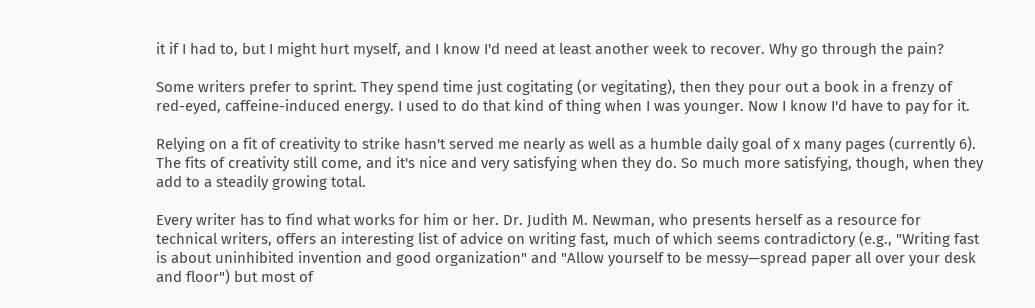it if I had to, but I might hurt myself, and I know I'd need at least another week to recover. Why go through the pain?

Some writers prefer to sprint. They spend time just cogitating (or vegitating), then they pour out a book in a frenzy of red-eyed, caffeine-induced energy. I used to do that kind of thing when I was younger. Now I know I'd have to pay for it.

Relying on a fit of creativity to strike hasn't served me nearly as well as a humble daily goal of x many pages (currently 6). The fits of creativity still come, and it's nice and very satisfying when they do. So much more satisfying, though, when they add to a steadily growing total.

Every writer has to find what works for him or her. Dr. Judith M. Newman, who presents herself as a resource for technical writers, offers an interesting list of advice on writing fast, much of which seems contradictory (e.g., "Writing fast is about uninhibited invention and good organization" and "Allow yourself to be messy—spread paper all over your desk and floor") but most of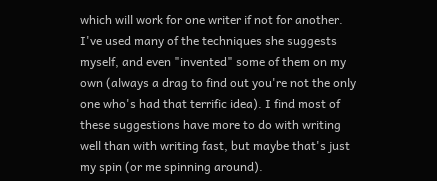which will work for one writer if not for another. I've used many of the techniques she suggests myself, and even "invented" some of them on my own (always a drag to find out you're not the only one who's had that terrific idea). I find most of these suggestions have more to do with writing well than with writing fast, but maybe that's just my spin (or me spinning around).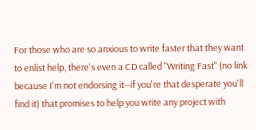For those who are so anxious to write faster that they want to enlist help, there's even a CD called "Writing Fast" (no link because I'm not endorsing it--if you're that desperate you'll find it) that promises to help you write any project with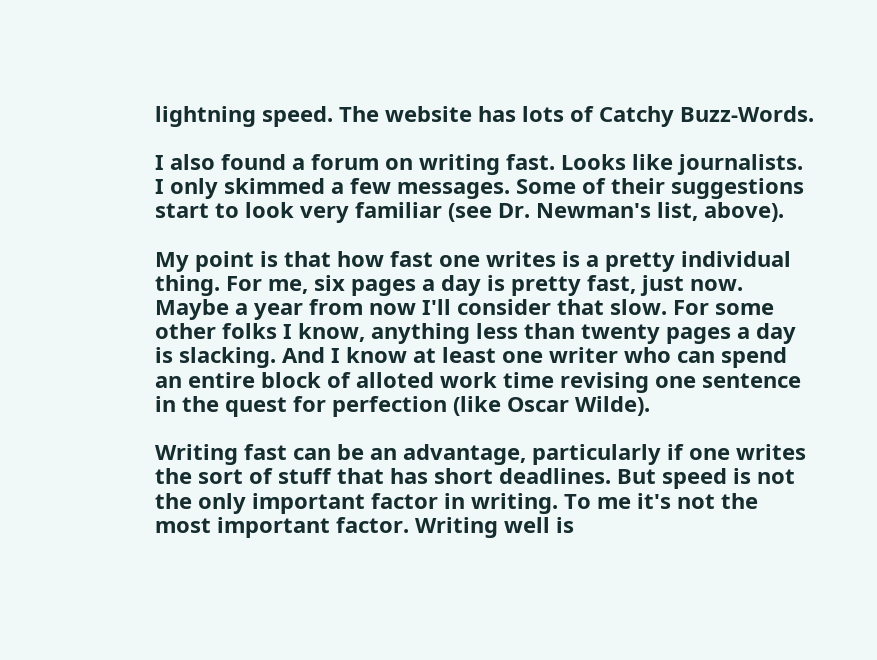lightning speed. The website has lots of Catchy Buzz-Words.

I also found a forum on writing fast. Looks like journalists. I only skimmed a few messages. Some of their suggestions start to look very familiar (see Dr. Newman's list, above).

My point is that how fast one writes is a pretty individual thing. For me, six pages a day is pretty fast, just now. Maybe a year from now I'll consider that slow. For some other folks I know, anything less than twenty pages a day is slacking. And I know at least one writer who can spend an entire block of alloted work time revising one sentence in the quest for perfection (like Oscar Wilde).

Writing fast can be an advantage, particularly if one writes the sort of stuff that has short deadlines. But speed is not the only important factor in writing. To me it's not the most important factor. Writing well is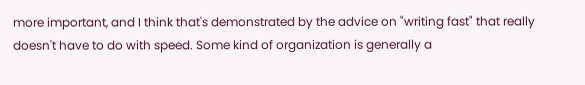more important, and I think that's demonstrated by the advice on "writing fast" that really doesn't have to do with speed. Some kind of organization is generally a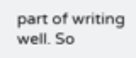part of writing well. So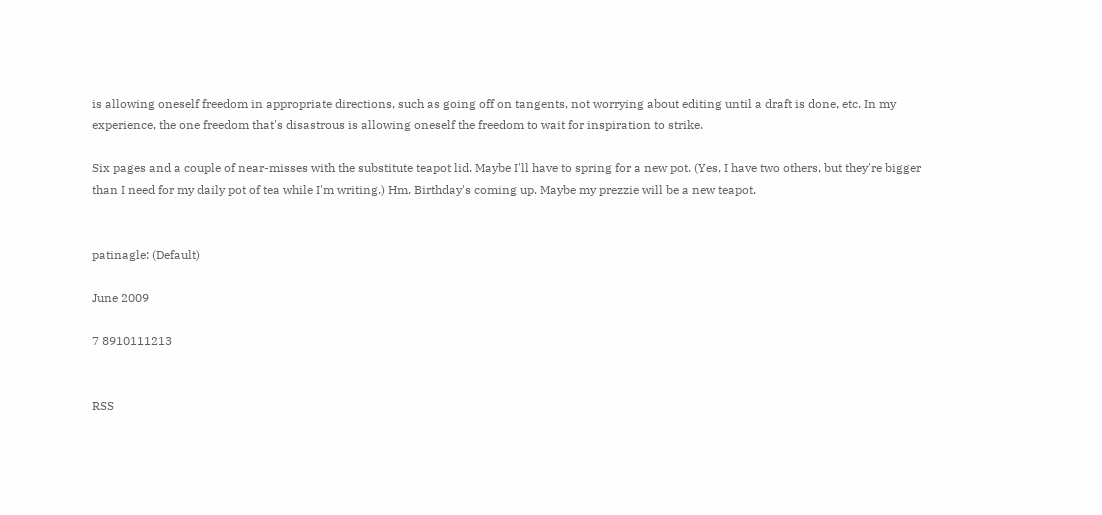is allowing oneself freedom in appropriate directions, such as going off on tangents, not worrying about editing until a draft is done, etc. In my experience, the one freedom that's disastrous is allowing oneself the freedom to wait for inspiration to strike.

Six pages and a couple of near-misses with the substitute teapot lid. Maybe I'll have to spring for a new pot. (Yes, I have two others, but they're bigger than I need for my daily pot of tea while I'm writing.) Hm. Birthday's coming up. Maybe my prezzie will be a new teapot.


patinagle: (Default)

June 2009

7 8910111213


RSS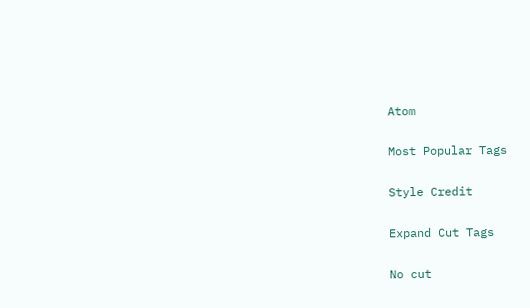Atom

Most Popular Tags

Style Credit

Expand Cut Tags

No cut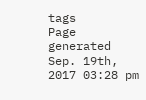tags
Page generated Sep. 19th, 2017 03:28 pm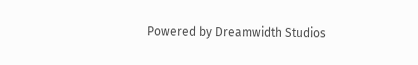Powered by Dreamwidth Studios